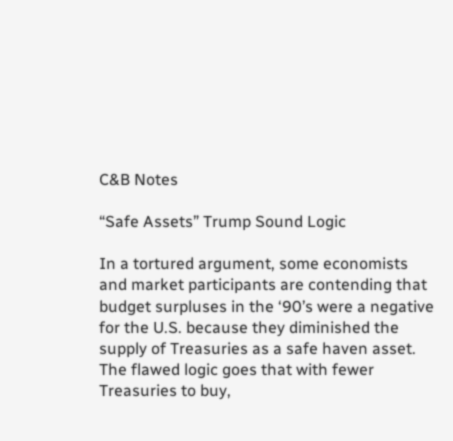C&B Notes

“Safe Assets” Trump Sound Logic

In a tortured argument, some economists and market participants are contending that budget surpluses in the ‘90’s were a negative for the U.S. because they diminished the supply of Treasuries as a safe haven asset. The flawed logic goes that with fewer Treasuries to buy,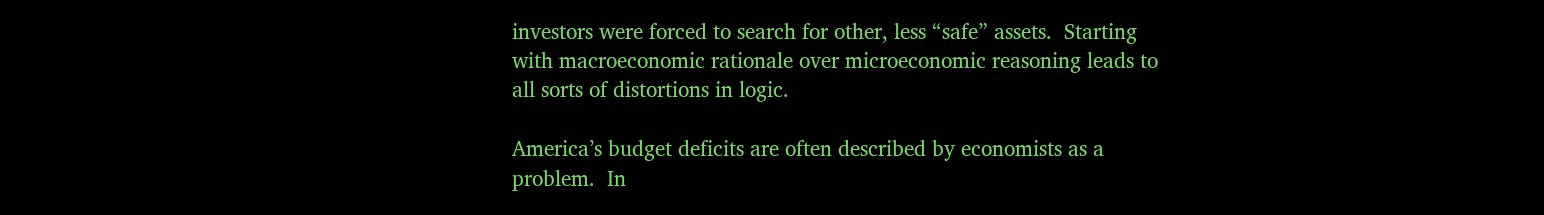investors were forced to search for other, less “safe” assets.  Starting with macroeconomic rationale over microeconomic reasoning leads to all sorts of distortions in logic.

America’s budget deficits are often described by economists as a problem.  In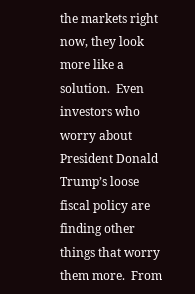the markets right now, they look more like a solution.  Even investors who worry about President Donald Trump’s loose fiscal policy are finding other things that worry them more.  From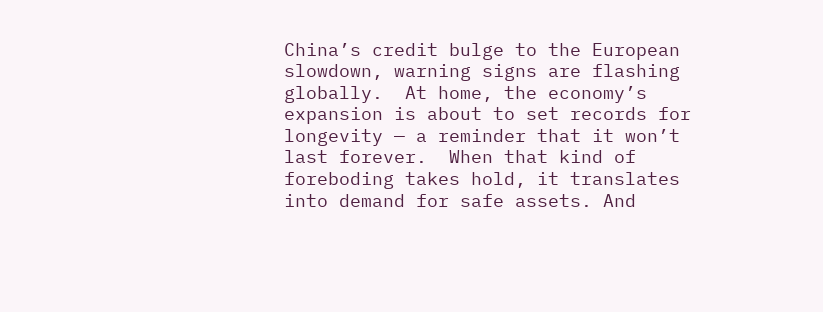China’s credit bulge to the European slowdown, warning signs are flashing globally.  At home, the economy’s expansion is about to set records for longevity — a reminder that it won’t last forever.  When that kind of foreboding takes hold, it translates into demand for safe assets. And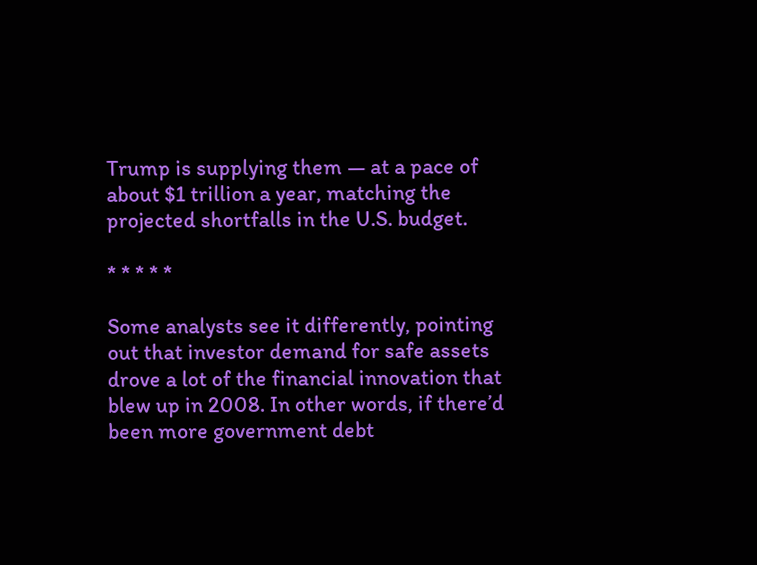Trump is supplying them — at a pace of about $1 trillion a year, matching the projected shortfalls in the U.S. budget.

* * * * *

Some analysts see it differently, pointing out that investor demand for safe assets drove a lot of the financial innovation that blew up in 2008. In other words, if there’d been more government debt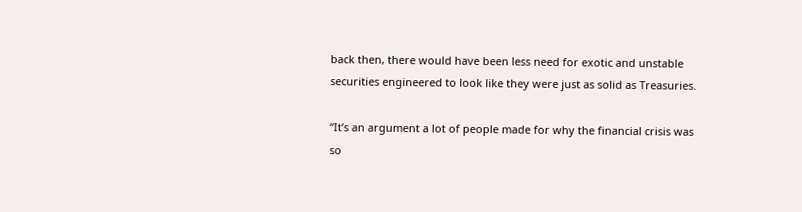back then, there would have been less need for exotic and unstable securities engineered to look like they were just as solid as Treasuries.

“It’s an argument a lot of people made for why the financial crisis was so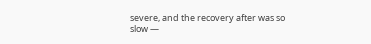severe, and the recovery after was so slow —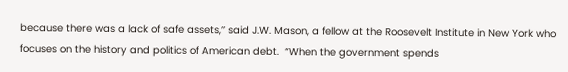because there was a lack of safe assets,’’ said J.W. Mason, a fellow at the Roosevelt Institute in New York who focuses on the history and politics of American debt.  “When the government spends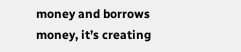money and borrows money, it’s creating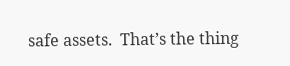safe assets.  That’s the thing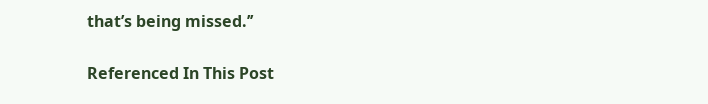that’s being missed.’’

Referenced In This Post